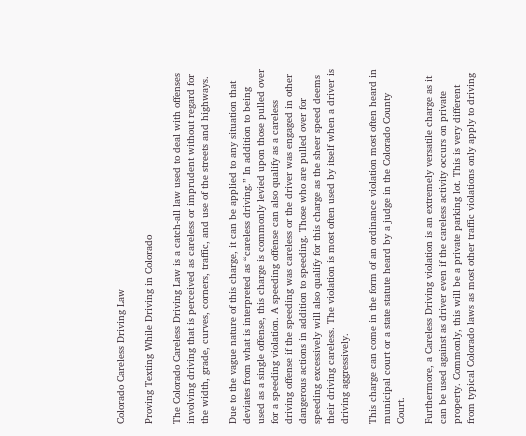Colorado Careless Driving Law

Proving Texting While Driving in Colorado

The Colorado Careless Driving Law is a catch-all law used to deal with offenses involving driving that is perceived as careless or imprudent without regard for the width, grade, curves, corners, traffic, and use of the streets and highways.

Due to the vague nature of this charge, it can be applied to any situation that deviates from what is interpreted as “careless driving.” In addition to being used as a single offense, this charge is commonly levied upon those pulled over for a speeding violation. A speeding offense can also qualify as a careless driving offense if the speeding was careless or the driver was engaged in other dangerous actions in addition to speeding. Those who are pulled over for speeding excessively will also qualify for this charge as the sheer speed deems their driving careless. The violation is most often used by itself when a driver is driving aggressively.

This charge can come in the form of an ordinance violation most often heard in municipal court or a state statute heard by a judge in the Colorado County Court.

Furthermore, a Careless Driving violation is an extremely versatile charge as it can be used against as driver even if the careless activity occurs on private property. Commonly, this will be a private parking lot. This is very different from typical Colorado laws as most other traffic violations only apply to driving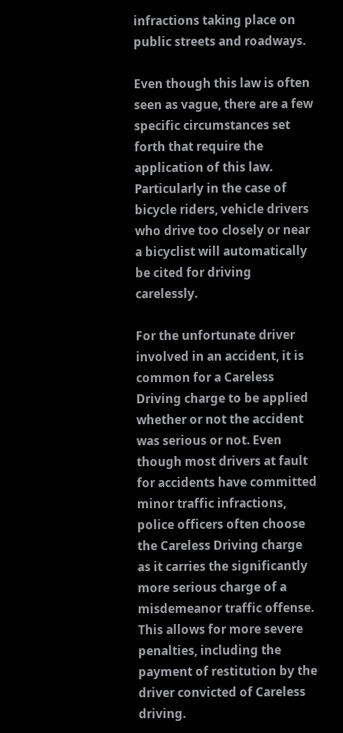infractions taking place on public streets and roadways.

Even though this law is often seen as vague, there are a few specific circumstances set forth that require the application of this law. Particularly in the case of bicycle riders, vehicle drivers who drive too closely or near a bicyclist will automatically be cited for driving carelessly.

For the unfortunate driver involved in an accident, it is common for a Careless Driving charge to be applied whether or not the accident was serious or not. Even though most drivers at fault for accidents have committed minor traffic infractions, police officers often choose the Careless Driving charge as it carries the significantly more serious charge of a misdemeanor traffic offense. This allows for more severe penalties, including the payment of restitution by the driver convicted of Careless driving.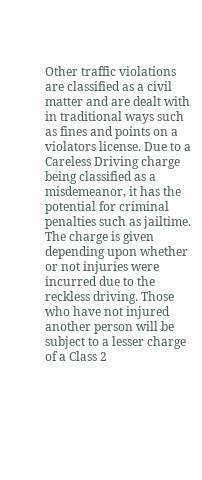Other traffic violations are classified as a civil matter and are dealt with in traditional ways such as fines and points on a violators license. Due to a Careless Driving charge being classified as a misdemeanor, it has the potential for criminal penalties such as jailtime. The charge is given depending upon whether or not injuries were incurred due to the reckless driving. Those who have not injured another person will be subject to a lesser charge of a Class 2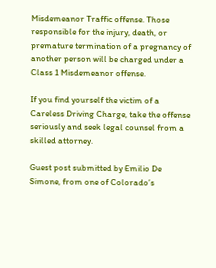Misdemeanor Traffic offense. Those responsible for the injury, death, or premature termination of a pregnancy of another person will be charged under a Class 1 Misdemeanor offense.

If you find yourself the victim of a Careless Driving Charge, take the offense seriously and seek legal counsel from a skilled attorney.

Guest post submitted by Emilio De Simone, from one of Colorado’s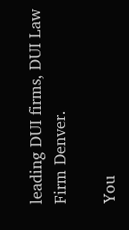leading DUI firms, DUI Law Firm Denver.

You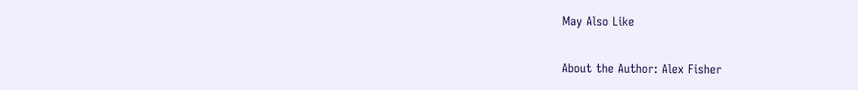May Also Like

About the Author: Alex Fisher